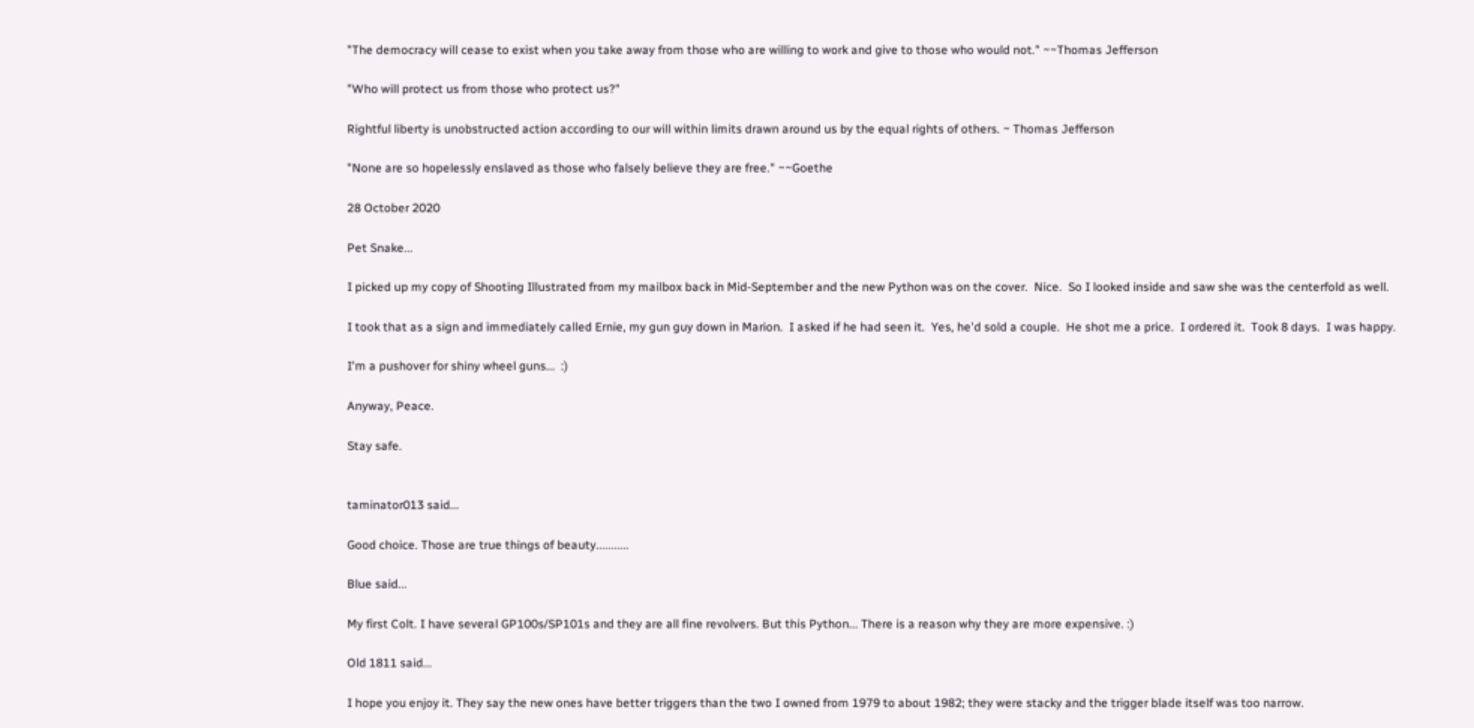"The democracy will cease to exist when you take away from those who are willing to work and give to those who would not." ~~Thomas Jefferson

"Who will protect us from those who protect us?"

Rightful liberty is unobstructed action according to our will within limits drawn around us by the equal rights of others. ~ Thomas Jefferson

"None are so hopelessly enslaved as those who falsely believe they are free." ~~Goethe

28 October 2020

Pet Snake...

I picked up my copy of Shooting Illustrated from my mailbox back in Mid-September and the new Python was on the cover.  Nice.  So I looked inside and saw she was the centerfold as well.

I took that as a sign and immediately called Ernie, my gun guy down in Marion.  I asked if he had seen it.  Yes, he'd sold a couple.  He shot me a price.  I ordered it.  Took 8 days.  I was happy.

I'm a pushover for shiny wheel guns...  :)

Anyway, Peace.

Stay safe.


taminator013 said...

Good choice. Those are true things of beauty...........

Blue said...

My first Colt. I have several GP100s/SP101s and they are all fine revolvers. But this Python... There is a reason why they are more expensive. :)

Old 1811 said...

I hope you enjoy it. They say the new ones have better triggers than the two I owned from 1979 to about 1982; they were stacky and the trigger blade itself was too narrow.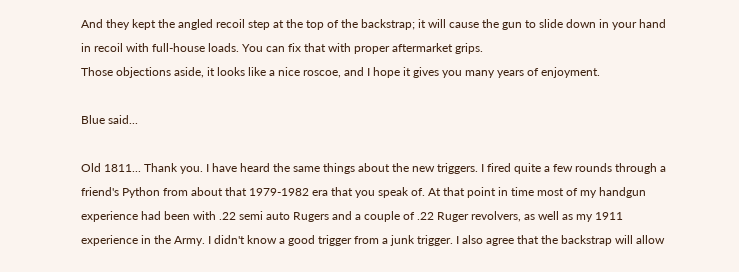And they kept the angled recoil step at the top of the backstrap; it will cause the gun to slide down in your hand in recoil with full-house loads. You can fix that with proper aftermarket grips.
Those objections aside, it looks like a nice roscoe, and I hope it gives you many years of enjoyment.

Blue said...

Old 1811... Thank you. I have heard the same things about the new triggers. I fired quite a few rounds through a friend's Python from about that 1979-1982 era that you speak of. At that point in time most of my handgun experience had been with .22 semi auto Rugers and a couple of .22 Ruger revolvers, as well as my 1911 experience in the Army. I didn't know a good trigger from a junk trigger. I also agree that the backstrap will allow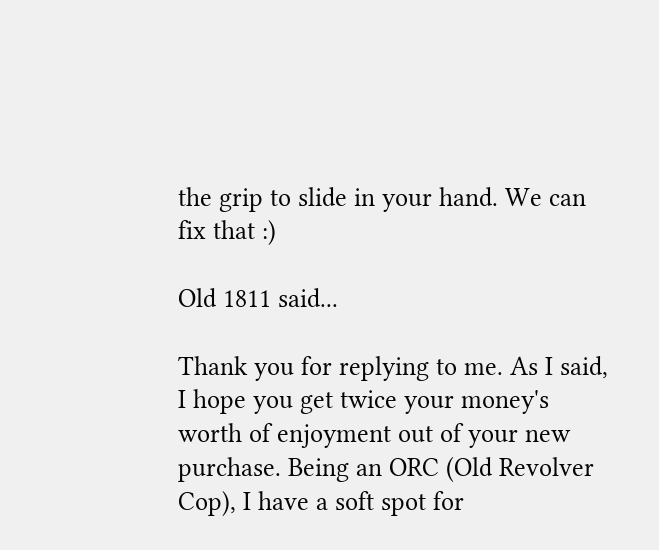the grip to slide in your hand. We can fix that :)

Old 1811 said...

Thank you for replying to me. As I said, I hope you get twice your money's worth of enjoyment out of your new purchase. Being an ORC (Old Revolver Cop), I have a soft spot for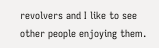revolvers and I like to see other people enjoying them.